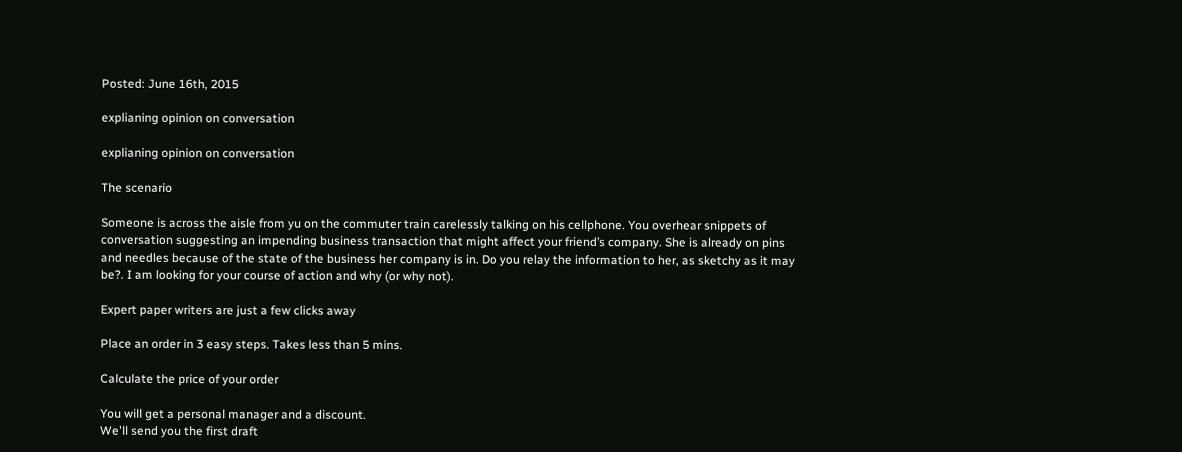Posted: June 16th, 2015

explianing opinion on conversation

explianing opinion on conversation

The scenario

Someone is across the aisle from yu on the commuter train carelessly talking on his cellphone. You overhear snippets of conversation suggesting an impending business transaction that might affect your friend’s company. She is already on pins and needles because of the state of the business her company is in. Do you relay the information to her, as sketchy as it may be?. I am looking for your course of action and why (or why not).

Expert paper writers are just a few clicks away

Place an order in 3 easy steps. Takes less than 5 mins.

Calculate the price of your order

You will get a personal manager and a discount.
We'll send you the first draft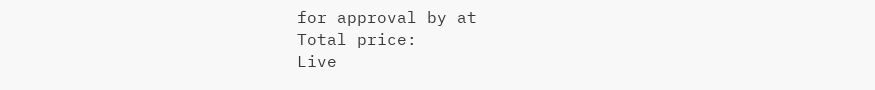for approval by at
Total price:
Live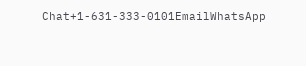Chat+1-631-333-0101EmailWhatsApp